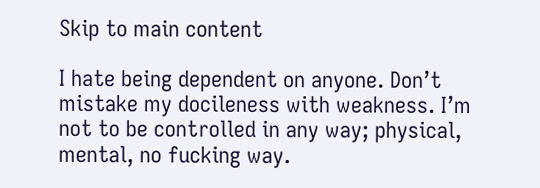Skip to main content

I hate being dependent on anyone. Don’t mistake my docileness with weakness. I’m not to be controlled in any way; physical, mental, no fucking way.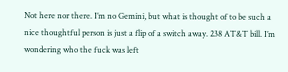Not here nor there. I’m no Gemini, but what is thought of to be such a nice thoughtful person is just a flip of a switch away. 238 AT&T bill. I’m wondering who the fuck was left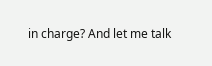in charge? And let me talk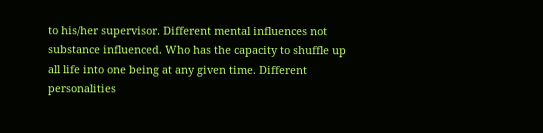to his/her supervisor. Different mental influences not substance influenced. Who has the capacity to shuffle up all life into one being at any given time. Different personalities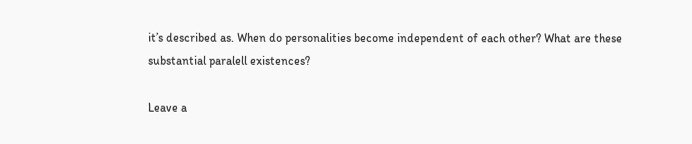it’s described as. When do personalities become independent of each other? What are these substantial paralell existences?

Leave a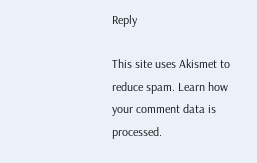Reply

This site uses Akismet to reduce spam. Learn how your comment data is processed.